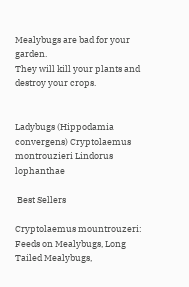Mealybugs are bad for your garden.
They will kill your plants and destroy your crops.


Ladybugs (Hippodamia convergens) Cryptolaemus montrouzieri Lindorus lophanthae

 Best Sellers

Cryptolaemus mountrouzeri: Feeds on Mealybugs, Long Tailed Mealybugs,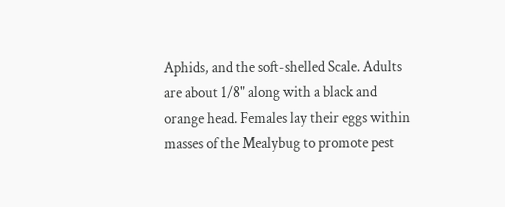Aphids, and the soft-shelled Scale. Adults are about 1/8" along with a black and orange head. Females lay their eggs within masses of the Mealybug to promote pest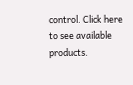control. Click here to see available products.